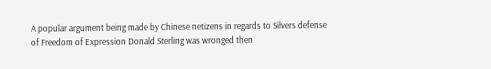A popular argument being made by Chinese netizens in regards to Silvers defense of Freedom of Expression Donald Sterling was wronged then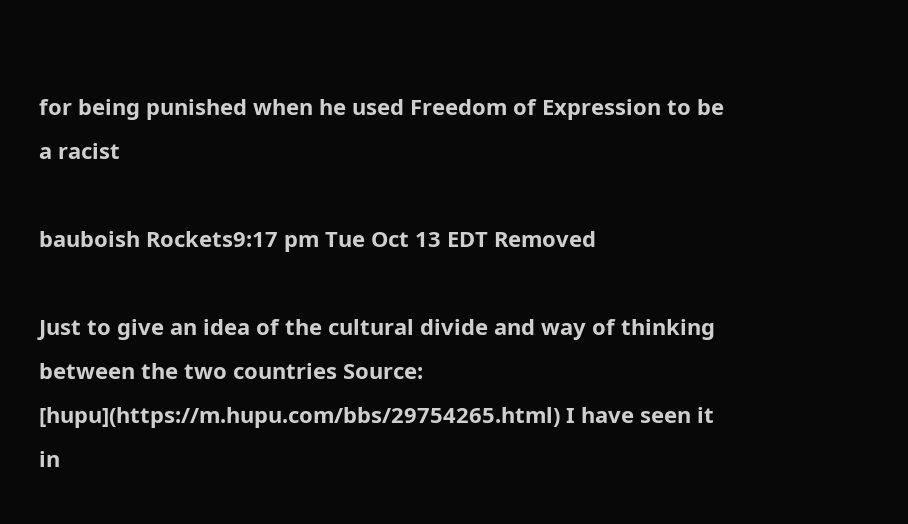for being punished when he used Freedom of Expression to be a racist

bauboish Rockets9:17 pm Tue Oct 13 EDT Removed

Just to give an idea of the cultural divide and way of thinking between the two countries Source: [hupu](https://m.hupu.com/bbs/29754265.html) I have seen it in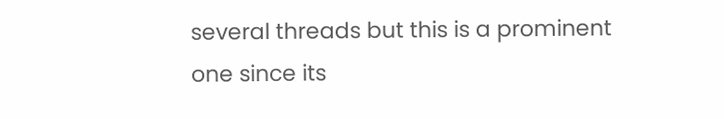several threads but this is a prominent one since its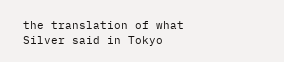the translation of what Silver said in Tokyo